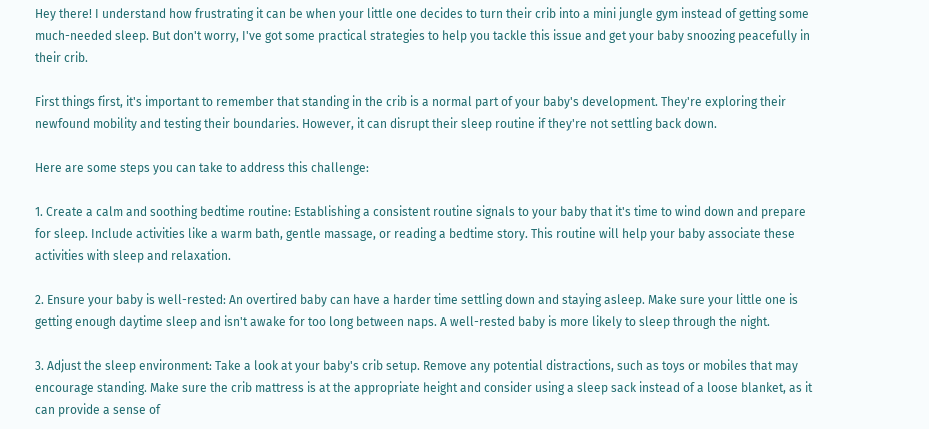Hey there! I understand how frustrating it can be when your little one decides to turn their crib into a mini jungle gym instead of getting some much-needed sleep. But don't worry, I've got some practical strategies to help you tackle this issue and get your baby snoozing peacefully in their crib.

First things first, it's important to remember that standing in the crib is a normal part of your baby's development. They're exploring their newfound mobility and testing their boundaries. However, it can disrupt their sleep routine if they're not settling back down.

Here are some steps you can take to address this challenge:

1. Create a calm and soothing bedtime routine: Establishing a consistent routine signals to your baby that it's time to wind down and prepare for sleep. Include activities like a warm bath, gentle massage, or reading a bedtime story. This routine will help your baby associate these activities with sleep and relaxation.

2. Ensure your baby is well-rested: An overtired baby can have a harder time settling down and staying asleep. Make sure your little one is getting enough daytime sleep and isn't awake for too long between naps. A well-rested baby is more likely to sleep through the night.

3. Adjust the sleep environment: Take a look at your baby's crib setup. Remove any potential distractions, such as toys or mobiles that may encourage standing. Make sure the crib mattress is at the appropriate height and consider using a sleep sack instead of a loose blanket, as it can provide a sense of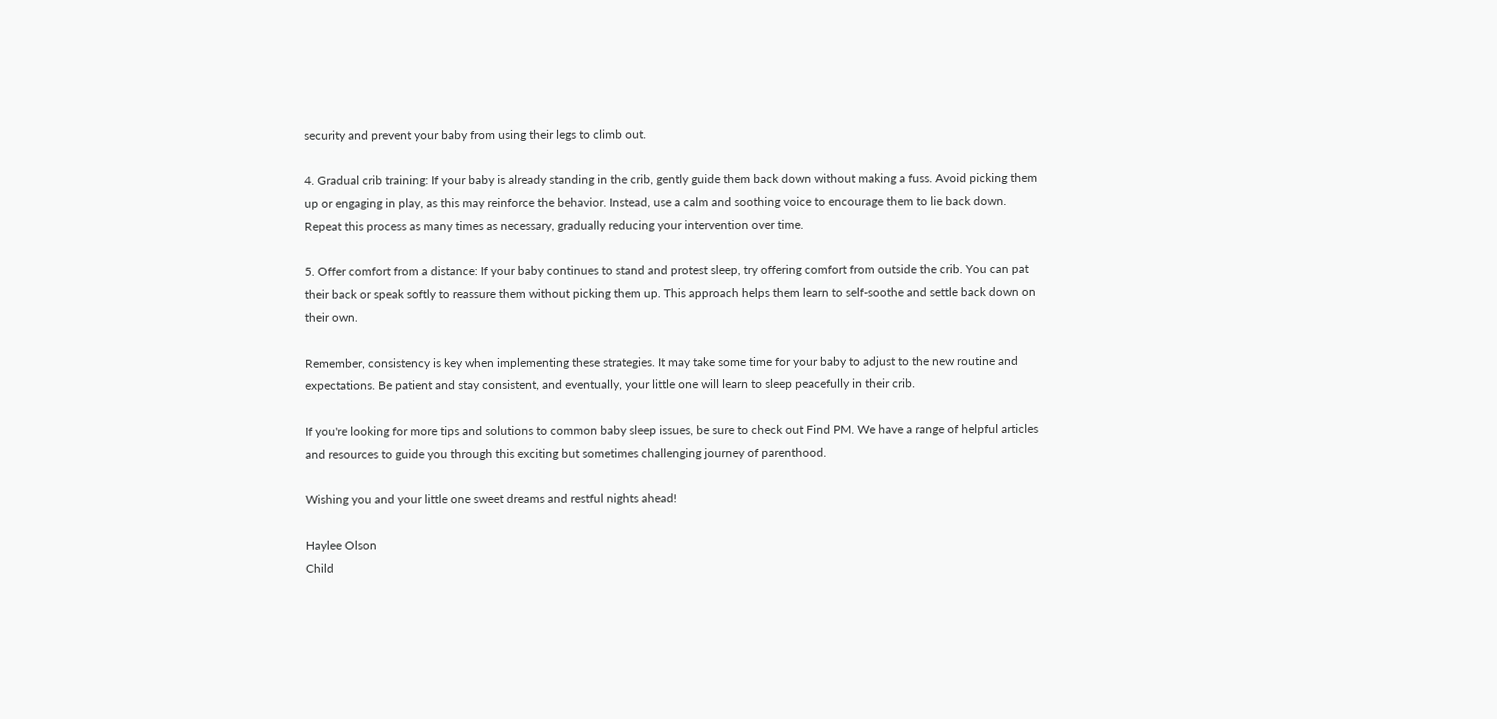security and prevent your baby from using their legs to climb out.

4. Gradual crib training: If your baby is already standing in the crib, gently guide them back down without making a fuss. Avoid picking them up or engaging in play, as this may reinforce the behavior. Instead, use a calm and soothing voice to encourage them to lie back down. Repeat this process as many times as necessary, gradually reducing your intervention over time.

5. Offer comfort from a distance: If your baby continues to stand and protest sleep, try offering comfort from outside the crib. You can pat their back or speak softly to reassure them without picking them up. This approach helps them learn to self-soothe and settle back down on their own.

Remember, consistency is key when implementing these strategies. It may take some time for your baby to adjust to the new routine and expectations. Be patient and stay consistent, and eventually, your little one will learn to sleep peacefully in their crib.

If you're looking for more tips and solutions to common baby sleep issues, be sure to check out Find PM. We have a range of helpful articles and resources to guide you through this exciting but sometimes challenging journey of parenthood.

Wishing you and your little one sweet dreams and restful nights ahead!

Haylee Olson
Child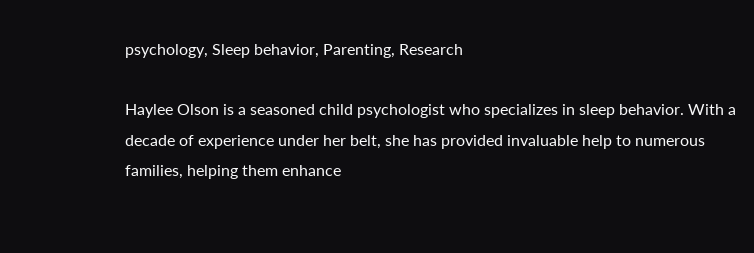psychology, Sleep behavior, Parenting, Research

Haylee Olson is a seasoned child psychologist who specializes in sleep behavior. With a decade of experience under her belt, she has provided invaluable help to numerous families, helping them enhance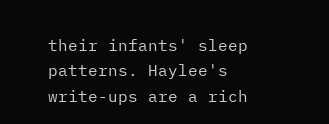their infants' sleep patterns. Haylee's write-ups are a rich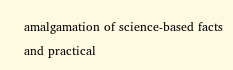amalgamation of science-based facts and practical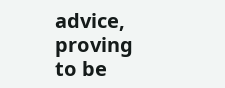advice, proving to be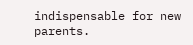indispensable for new parents.